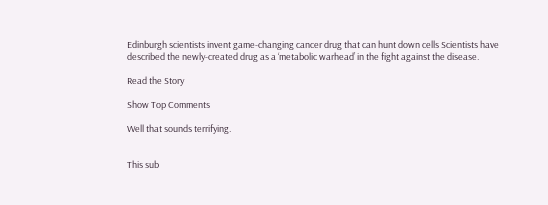Edinburgh scientists invent game-changing cancer drug that can hunt down cells Scientists have described the newly-created drug as a ‘metabolic warhead’ in the fight against the disease.

Read the Story

Show Top Comments

Well that sounds terrifying.


This sub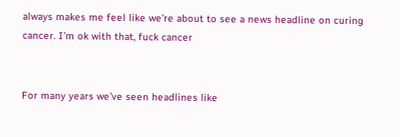always makes me feel like we’re about to see a news headline on curing cancer. I’m ok with that, fuck cancer


For many years we’ve seen headlines like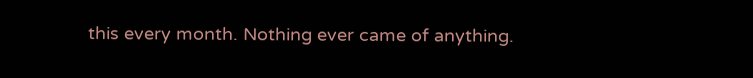this every month. Nothing ever came of anything.